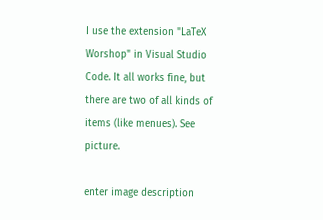I use the extension "LaTeX Worshop" in Visual Studio Code. It all works fine, but there are two of all kinds of items (like menues). See picture.

enter image description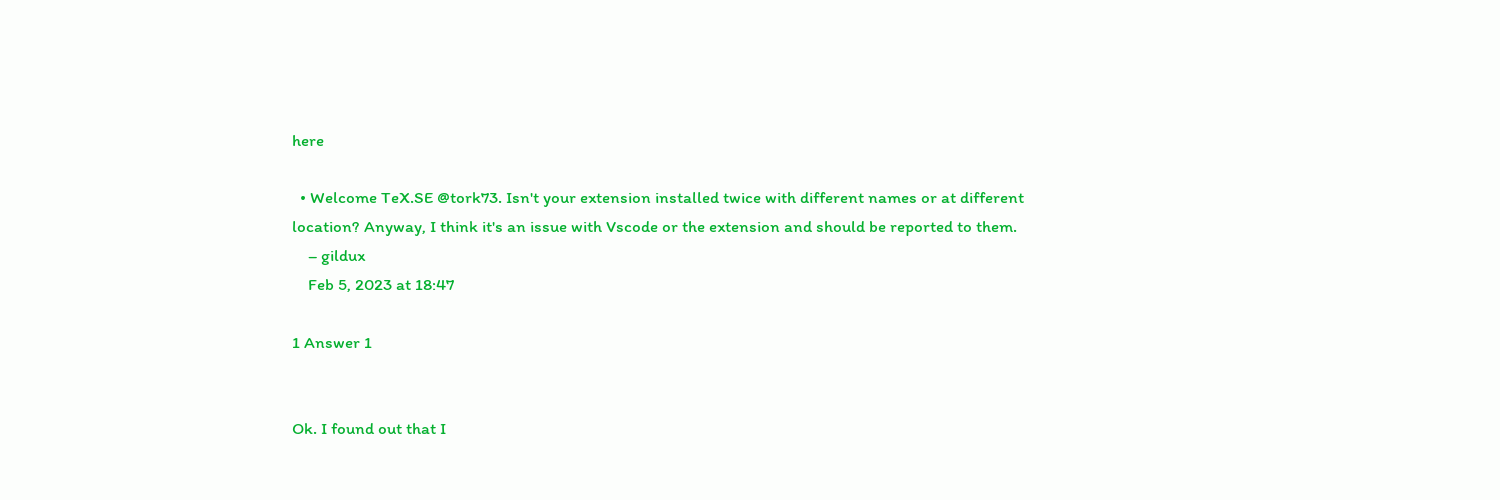here

  • Welcome TeX.SE @tork73. Isn't your extension installed twice with different names or at different location? Anyway, I think it's an issue with Vscode or the extension and should be reported to them.
    – gildux
    Feb 5, 2023 at 18:47

1 Answer 1


Ok. I found out that I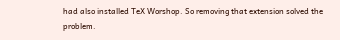had also installed TeX Worshop. So removing that extension solved the problem.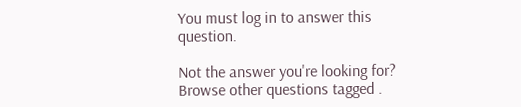You must log in to answer this question.

Not the answer you're looking for? Browse other questions tagged .